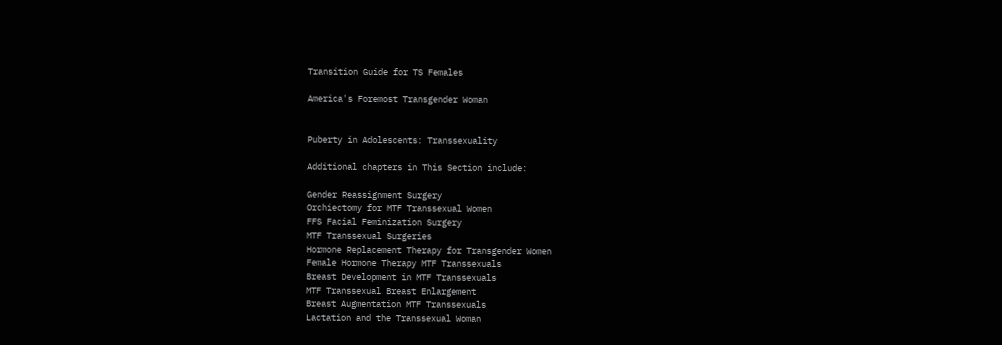Transition Guide for TS Females

America's Foremost Transgender Woman


Puberty in Adolescents: Transsexuality

Additional chapters in This Section include:

Gender Reassignment Surgery
Orchiectomy for MTF Transsexual Women
FFS Facial Feminization Surgery
MTF Transsexual Surgeries
Hormone Replacement Therapy for Transgender Women
Female Hormone Therapy MTF Transsexuals
Breast Development in MTF Transsexuals
MTF Transsexual Breast Enlargement
Breast Augmentation MTF Transsexuals
Lactation and the Transsexual Woman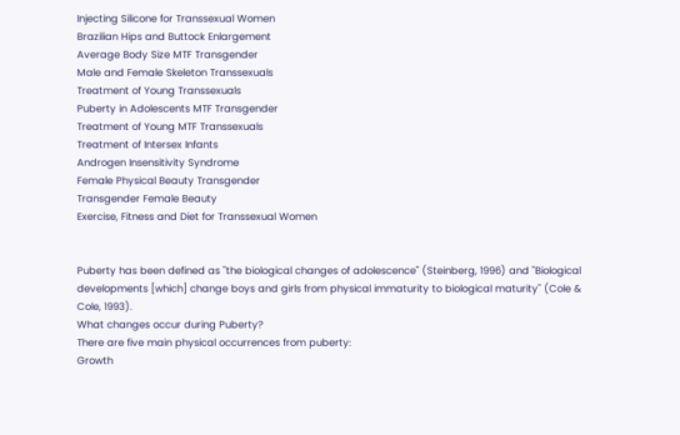Injecting Silicone for Transsexual Women
Brazilian Hips and Buttock Enlargement
Average Body Size MTF Transgender
Male and Female Skeleton Transsexuals
Treatment of Young Transsexuals
Puberty in Adolescents MTF Transgender
Treatment of Young MTF Transsexuals
Treatment of Intersex Infants
Androgen Insensitivity Syndrome
Female Physical Beauty Transgender
Transgender Female Beauty
Exercise, Fitness and Diet for Transsexual Women


Puberty has been defined as "the biological changes of adolescence" (Steinberg, 1996) and "Biological developments [which] change boys and girls from physical immaturity to biological maturity" (Cole & Cole, 1993).
What changes occur during Puberty?
There are five main physical occurrences from puberty:
Growth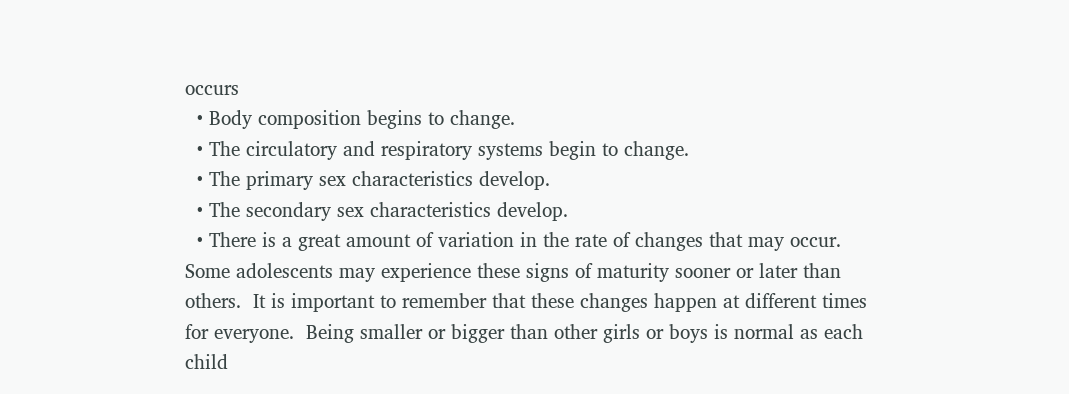occurs
  • Body composition begins to change.
  • The circulatory and respiratory systems begin to change.
  • The primary sex characteristics develop.
  • The secondary sex characteristics develop.
  • There is a great amount of variation in the rate of changes that may occur. Some adolescents may experience these signs of maturity sooner or later than others.  It is important to remember that these changes happen at different times for everyone.  Being smaller or bigger than other girls or boys is normal as each child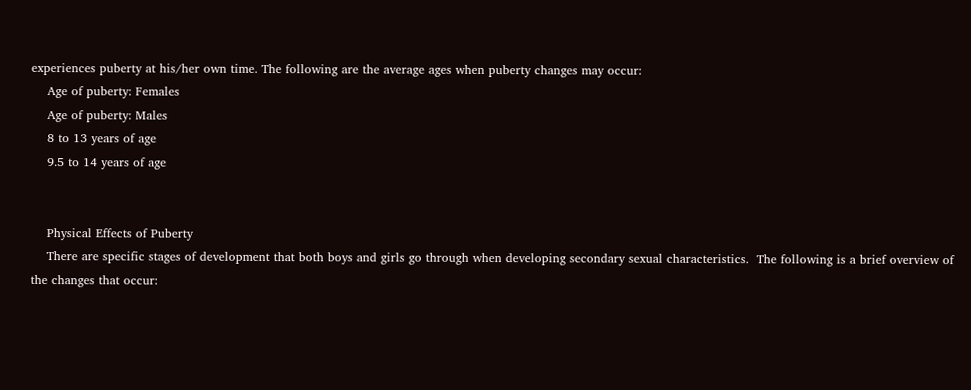experiences puberty at his/her own time. The following are the average ages when puberty changes may occur:
    Age of puberty: Females
    Age of puberty: Males
    8 to 13 years of age
    9.5 to 14 years of age


    Physical Effects of Puberty
    There are specific stages of development that both boys and girls go through when developing secondary sexual characteristics.  The following is a brief overview of the changes that occur: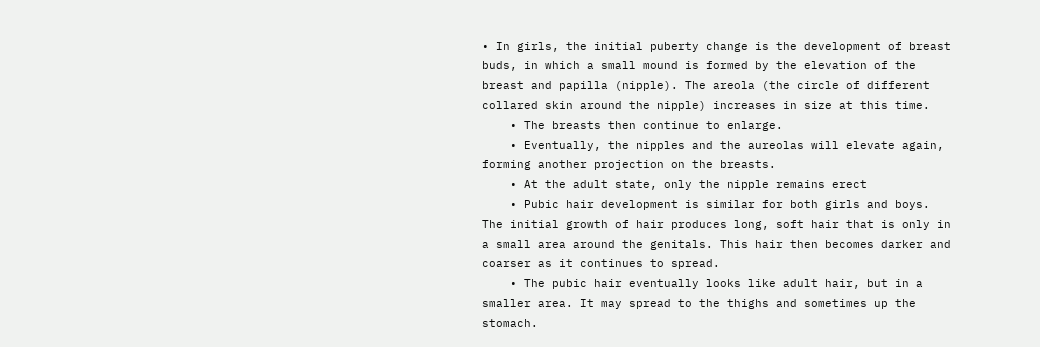• In girls, the initial puberty change is the development of breast buds, in which a small mound is formed by the elevation of the breast and papilla (nipple). The areola (the circle of different collared skin around the nipple) increases in size at this time.
    • The breasts then continue to enlarge.
    • Eventually, the nipples and the aureolas will elevate again, forming another projection on the breasts.
    • At the adult state, only the nipple remains erect
    • Pubic hair development is similar for both girls and boys. The initial growth of hair produces long, soft hair that is only in a small area around the genitals. This hair then becomes darker and coarser as it continues to spread.
    • The pubic hair eventually looks like adult hair, but in a smaller area. It may spread to the thighs and sometimes up the stomach.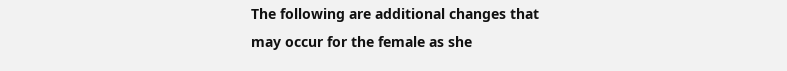The following are additional changes that may occur for the female as she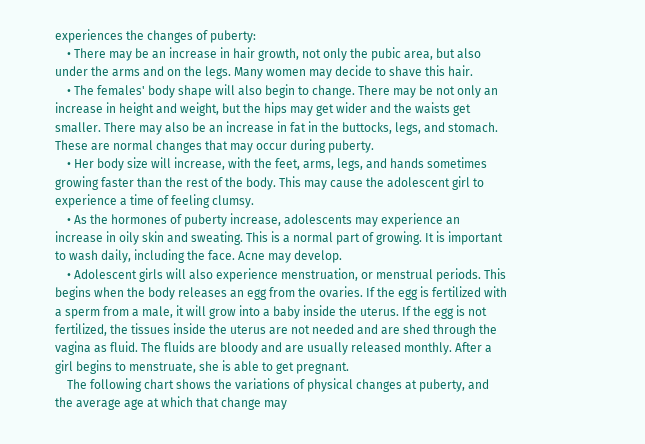experiences the changes of puberty:
    • There may be an increase in hair growth, not only the pubic area, but also under the arms and on the legs. Many women may decide to shave this hair.
    • The females' body shape will also begin to change. There may be not only an increase in height and weight, but the hips may get wider and the waists get smaller. There may also be an increase in fat in the buttocks, legs, and stomach. These are normal changes that may occur during puberty.
    • Her body size will increase, with the feet, arms, legs, and hands sometimes growing faster than the rest of the body. This may cause the adolescent girl to experience a time of feeling clumsy.
    • As the hormones of puberty increase, adolescents may experience an increase in oily skin and sweating. This is a normal part of growing. It is important to wash daily, including the face. Acne may develop.
    • Adolescent girls will also experience menstruation, or menstrual periods. This begins when the body releases an egg from the ovaries. If the egg is fertilized with a sperm from a male, it will grow into a baby inside the uterus. If the egg is not fertilized, the tissues inside the uterus are not needed and are shed through the vagina as fluid. The fluids are bloody and are usually released monthly. After a girl begins to menstruate, she is able to get pregnant.
    The following chart shows the variations of physical changes at puberty, and the average age at which that change may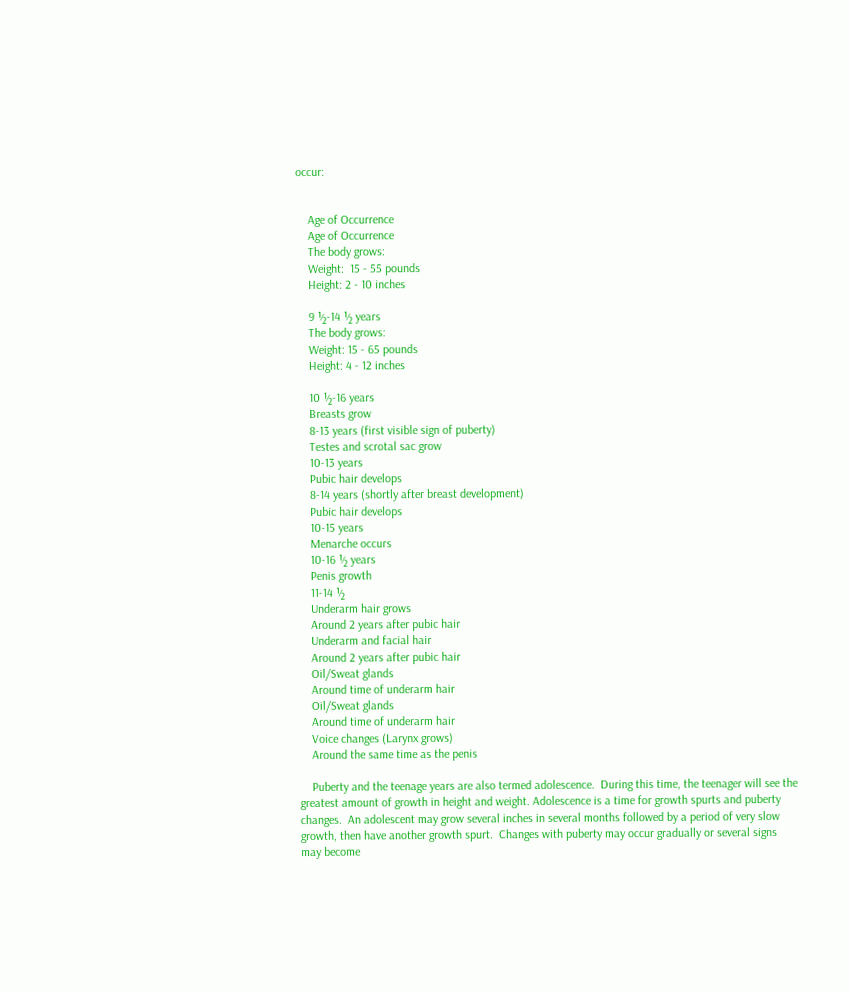occur:


    Age of Occurrence
    Age of Occurrence
    The body grows:
    Weight:  15 - 55 pounds
    Height: 2 - 10 inches

    9 ½-14 ½ years
    The body grows:
    Weight: 15 - 65 pounds
    Height: 4 - 12 inches

    10 ½-16 years
    Breasts grow
    8-13 years (first visible sign of puberty)
    Testes and scrotal sac grow
    10-13 years
    Pubic hair develops
    8-14 years (shortly after breast development)
    Pubic hair develops
    10-15 years
    Menarche occurs
    10-16 ½ years
    Penis growth
    11-14 ½
    Underarm hair grows
    Around 2 years after pubic hair
    Underarm and facial hair
    Around 2 years after pubic hair
    Oil/Sweat glands
    Around time of underarm hair
    Oil/Sweat glands
    Around time of underarm hair
    Voice changes (Larynx grows)
    Around the same time as the penis

    Puberty and the teenage years are also termed adolescence.  During this time, the teenager will see the greatest amount of growth in height and weight. Adolescence is a time for growth spurts and puberty changes.  An adolescent may grow several inches in several months followed by a period of very slow growth, then have another growth spurt.  Changes with puberty may occur gradually or several signs may become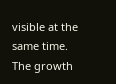visible at the same time.  The growth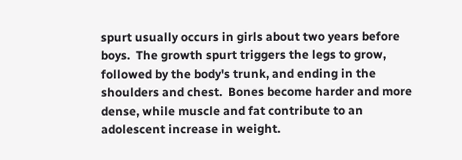spurt usually occurs in girls about two years before boys.  The growth spurt triggers the legs to grow, followed by the body's trunk, and ending in the shoulders and chest.  Bones become harder and more dense, while muscle and fat contribute to an adolescent increase in weight.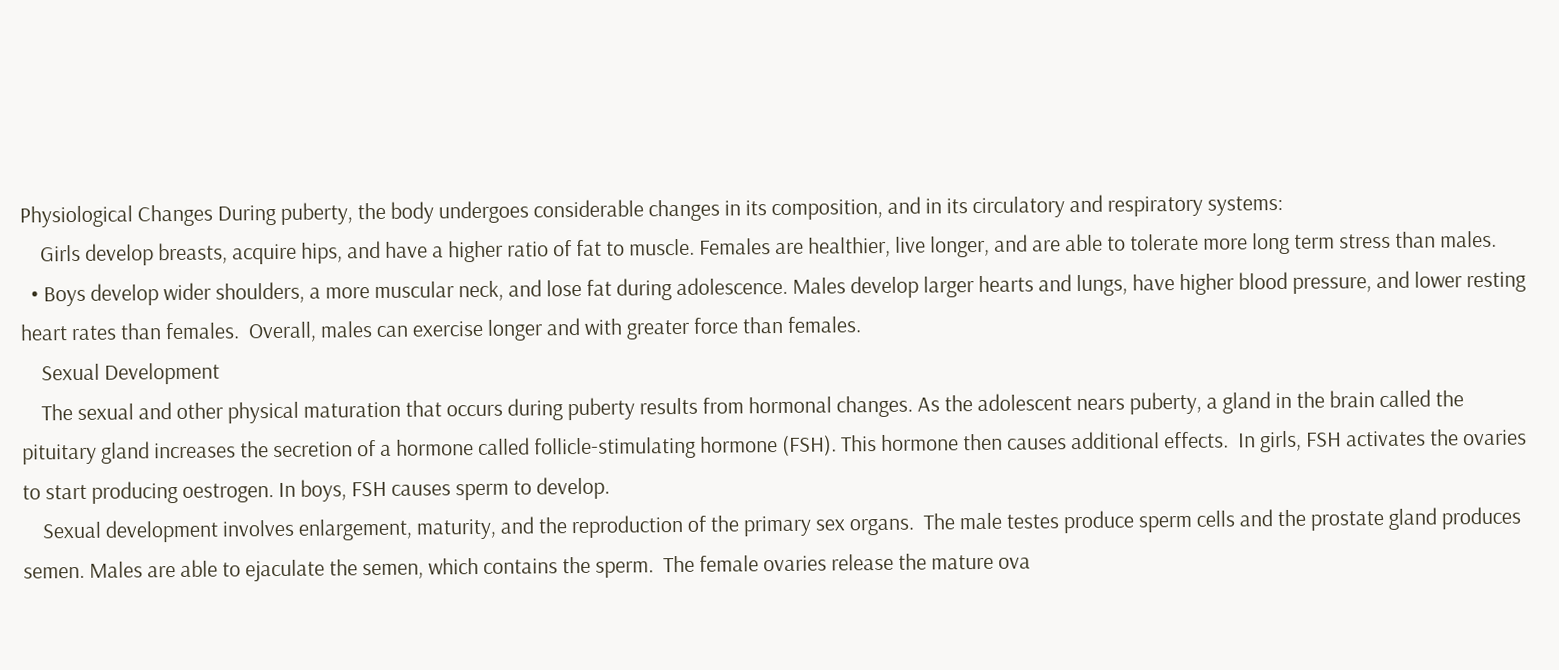Physiological Changes During puberty, the body undergoes considerable changes in its composition, and in its circulatory and respiratory systems:
    Girls develop breasts, acquire hips, and have a higher ratio of fat to muscle. Females are healthier, live longer, and are able to tolerate more long term stress than males.
  • Boys develop wider shoulders, a more muscular neck, and lose fat during adolescence. Males develop larger hearts and lungs, have higher blood pressure, and lower resting heart rates than females.  Overall, males can exercise longer and with greater force than females.
    Sexual Development
    The sexual and other physical maturation that occurs during puberty results from hormonal changes. As the adolescent nears puberty, a gland in the brain called the pituitary gland increases the secretion of a hormone called follicle-stimulating hormone (FSH). This hormone then causes additional effects.  In girls, FSH activates the ovaries to start producing oestrogen. In boys, FSH causes sperm to develop.
    Sexual development involves enlargement, maturity, and the reproduction of the primary sex organs.  The male testes produce sperm cells and the prostate gland produces semen. Males are able to ejaculate the semen, which contains the sperm.  The female ovaries release the mature ova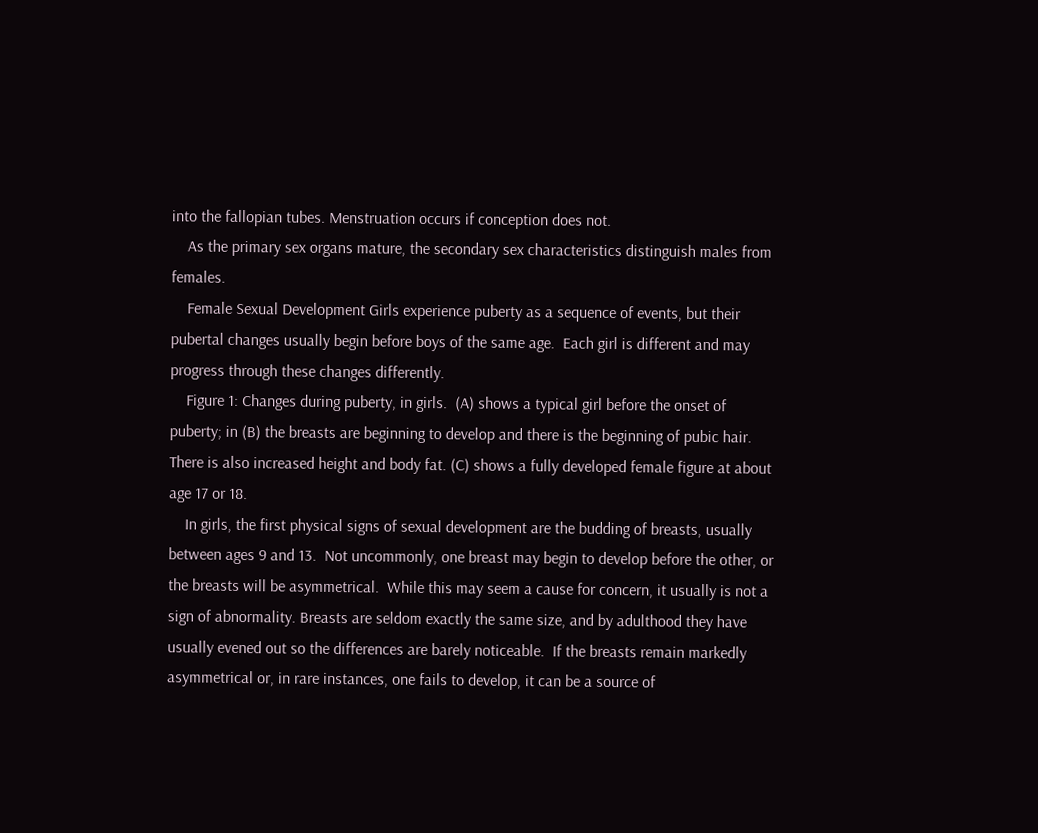into the fallopian tubes. Menstruation occurs if conception does not.
    As the primary sex organs mature, the secondary sex characteristics distinguish males from females.
    Female Sexual Development Girls experience puberty as a sequence of events, but their pubertal changes usually begin before boys of the same age.  Each girl is different and may progress through these changes differently.
    Figure 1: Changes during puberty, in girls.  (A) shows a typical girl before the onset of puberty; in (B) the breasts are beginning to develop and there is the beginning of pubic hair. There is also increased height and body fat. (C) shows a fully developed female figure at about age 17 or 18.
    In girls, the first physical signs of sexual development are the budding of breasts, usually between ages 9 and 13.  Not uncommonly, one breast may begin to develop before the other, or the breasts will be asymmetrical.  While this may seem a cause for concern, it usually is not a sign of abnormality. Breasts are seldom exactly the same size, and by adulthood they have usually evened out so the differences are barely noticeable.  If the breasts remain markedly asymmetrical or, in rare instances, one fails to develop, it can be a source of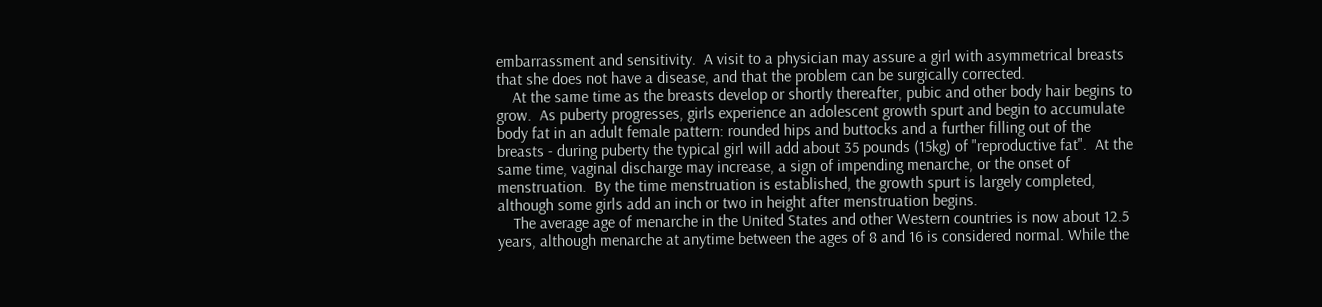embarrassment and sensitivity.  A visit to a physician may assure a girl with asymmetrical breasts that she does not have a disease, and that the problem can be surgically corrected.
    At the same time as the breasts develop or shortly thereafter, pubic and other body hair begins to grow.  As puberty progresses, girls experience an adolescent growth spurt and begin to accumulate body fat in an adult female pattern: rounded hips and buttocks and a further filling out of the breasts - during puberty the typical girl will add about 35 pounds (15kg) of "reproductive fat".  At the same time, vaginal discharge may increase, a sign of impending menarche, or the onset of menstruation.  By the time menstruation is established, the growth spurt is largely completed, although some girls add an inch or two in height after menstruation begins.
    The average age of menarche in the United States and other Western countries is now about 12.5 years, although menarche at anytime between the ages of 8 and 16 is considered normal. While the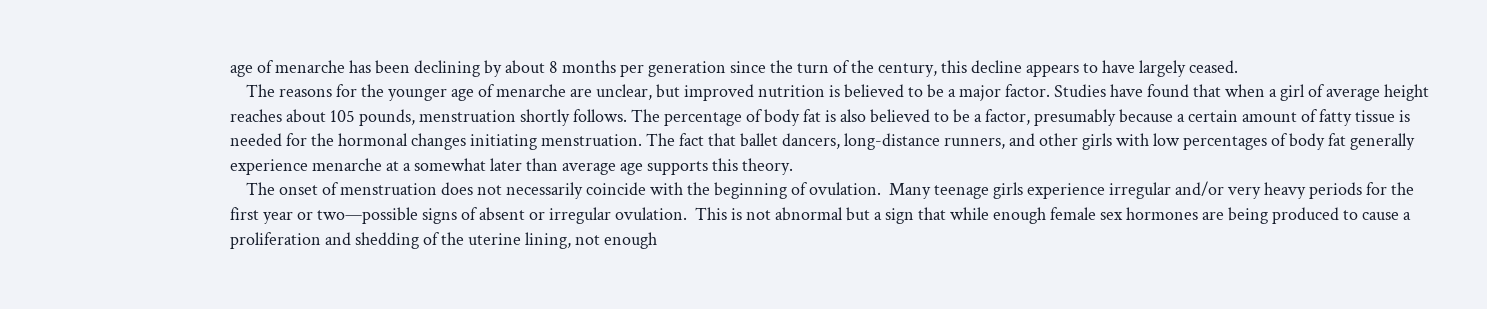age of menarche has been declining by about 8 months per generation since the turn of the century, this decline appears to have largely ceased.
    The reasons for the younger age of menarche are unclear, but improved nutrition is believed to be a major factor. Studies have found that when a girl of average height reaches about 105 pounds, menstruation shortly follows. The percentage of body fat is also believed to be a factor, presumably because a certain amount of fatty tissue is needed for the hormonal changes initiating menstruation. The fact that ballet dancers, long-distance runners, and other girls with low percentages of body fat generally experience menarche at a somewhat later than average age supports this theory.
    The onset of menstruation does not necessarily coincide with the beginning of ovulation.  Many teenage girls experience irregular and/or very heavy periods for the first year or two—possible signs of absent or irregular ovulation.  This is not abnormal but a sign that while enough female sex hormones are being produced to cause a proliferation and shedding of the uterine lining, not enough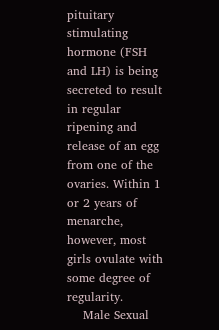pituitary stimulating hormone (FSH and LH) is being secreted to result in regular ripening and release of an egg from one of the ovaries. Within 1 or 2 years of menarche, however, most girls ovulate with some degree of regularity.
    Male Sexual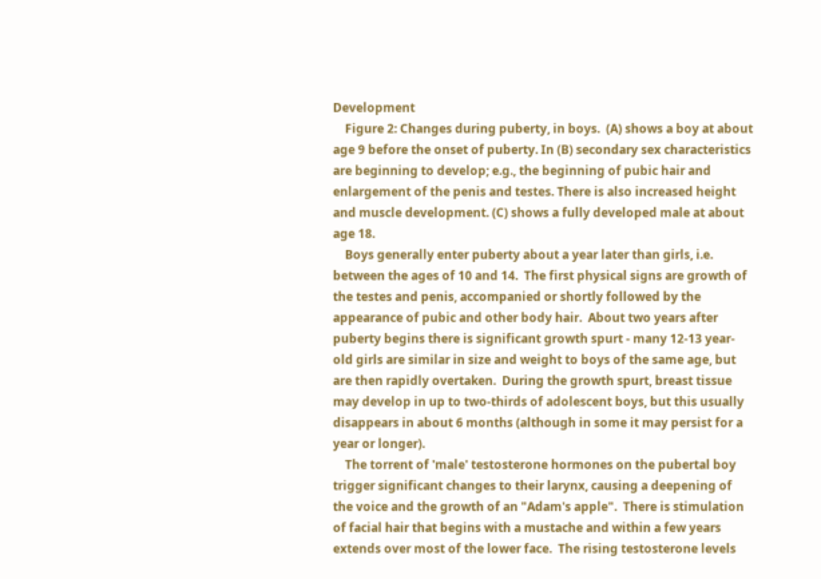Development
    Figure 2: Changes during puberty, in boys.  (A) shows a boy at about age 9 before the onset of puberty. In (B) secondary sex characteristics are beginning to develop; e.g., the beginning of pubic hair and enlargement of the penis and testes. There is also increased height and muscle development. (C) shows a fully developed male at about age 18.
    Boys generally enter puberty about a year later than girls, i.e. between the ages of 10 and 14.  The first physical signs are growth of the testes and penis, accompanied or shortly followed by the appearance of pubic and other body hair.  About two years after puberty begins there is significant growth spurt - many 12-13 year-old girls are similar in size and weight to boys of the same age, but are then rapidly overtaken.  During the growth spurt, breast tissue may develop in up to two-thirds of adolescent boys, but this usually disappears in about 6 months (although in some it may persist for a year or longer).
    The torrent of 'male' testosterone hormones on the pubertal boy trigger significant changes to their larynx, causing a deepening of the voice and the growth of an "Adam's apple".  There is stimulation of facial hair that begins with a mustache and within a few years extends over most of the lower face.  The rising testosterone levels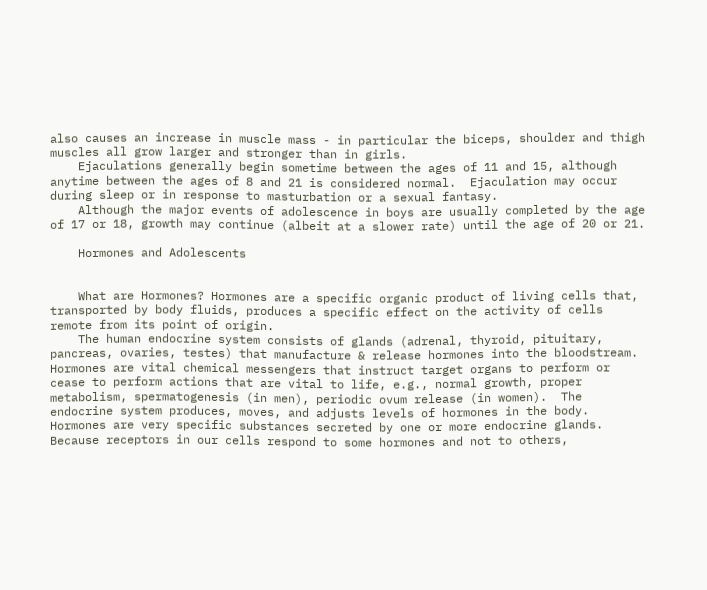also causes an increase in muscle mass - in particular the biceps, shoulder and thigh muscles all grow larger and stronger than in girls.
    Ejaculations generally begin sometime between the ages of 11 and 15, although anytime between the ages of 8 and 21 is considered normal.  Ejaculation may occur during sleep or in response to masturbation or a sexual fantasy.
    Although the major events of adolescence in boys are usually completed by the age of 17 or 18, growth may continue (albeit at a slower rate) until the age of 20 or 21.

    Hormones and Adolescents


    What are Hormones? Hormones are a specific organic product of living cells that, transported by body fluids, produces a specific effect on the activity of cells remote from its point of origin.
    The human endocrine system consists of glands (adrenal, thyroid, pituitary, pancreas, ovaries, testes) that manufacture & release hormones into the bloodstream.  Hormones are vital chemical messengers that instruct target organs to perform or cease to perform actions that are vital to life, e.g., normal growth, proper metabolism, spermatogenesis (in men), periodic ovum release (in women).  The endocrine system produces, moves, and adjusts levels of hormones in the body. Hormones are very specific substances secreted by one or more endocrine glands.  Because receptors in our cells respond to some hormones and not to others,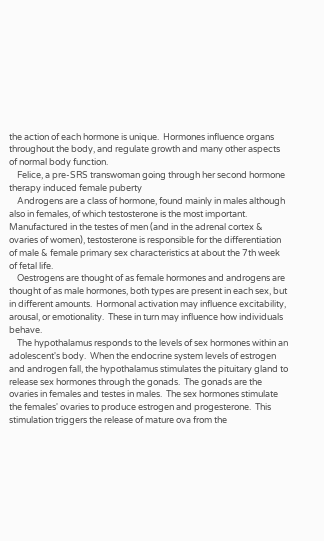the action of each hormone is unique.  Hormones influence organs throughout the body, and regulate growth and many other aspects of normal body function.
    Felice, a pre-SRS transwoman going through her second hormone therapy induced female puberty
    Androgens are a class of hormone, found mainly in males although also in females, of which testosterone is the most important.  Manufactured in the testes of men (and in the adrenal cortex & ovaries of women), testosterone is responsible for the differentiation of male & female primary sex characteristics at about the 7th week of fetal life.
    Oestrogens are thought of as female hormones and androgens are thought of as male hormones, both types are present in each sex, but in different amounts.  Hormonal activation may influence excitability, arousal, or emotionality.  These in turn may influence how individuals behave.
    The hypothalamus responds to the levels of sex hormones within an adolescent's body.  When the endocrine system levels of estrogen and androgen fall, the hypothalamus stimulates the pituitary gland to release sex hormones through the gonads.  The gonads are the ovaries in females and testes in males.  The sex hormones stimulate the females' ovaries to produce estrogen and progesterone.  This stimulation triggers the release of mature ova from the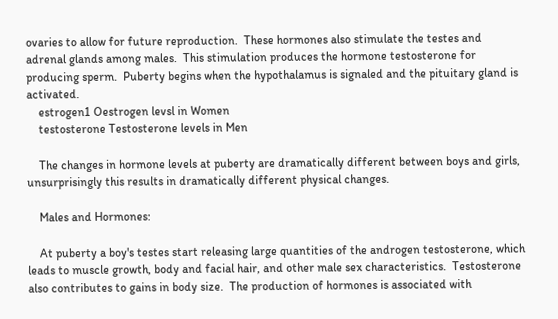ovaries to allow for future reproduction.  These hormones also stimulate the testes and adrenal glands among males.  This stimulation produces the hormone testosterone for producing sperm.  Puberty begins when the hypothalamus is signaled and the pituitary gland is activated.
    estrogen1 Oestrogen levsl in Women
    testosterone Testosterone levels in Men

    The changes in hormone levels at puberty are dramatically different between boys and girls, unsurprisingly this results in dramatically different physical changes.

    Males and Hormones:

    At puberty a boy's testes start releasing large quantities of the androgen testosterone, which leads to muscle growth, body and facial hair, and other male sex characteristics.  Testosterone also contributes to gains in body size.  The production of hormones is associated with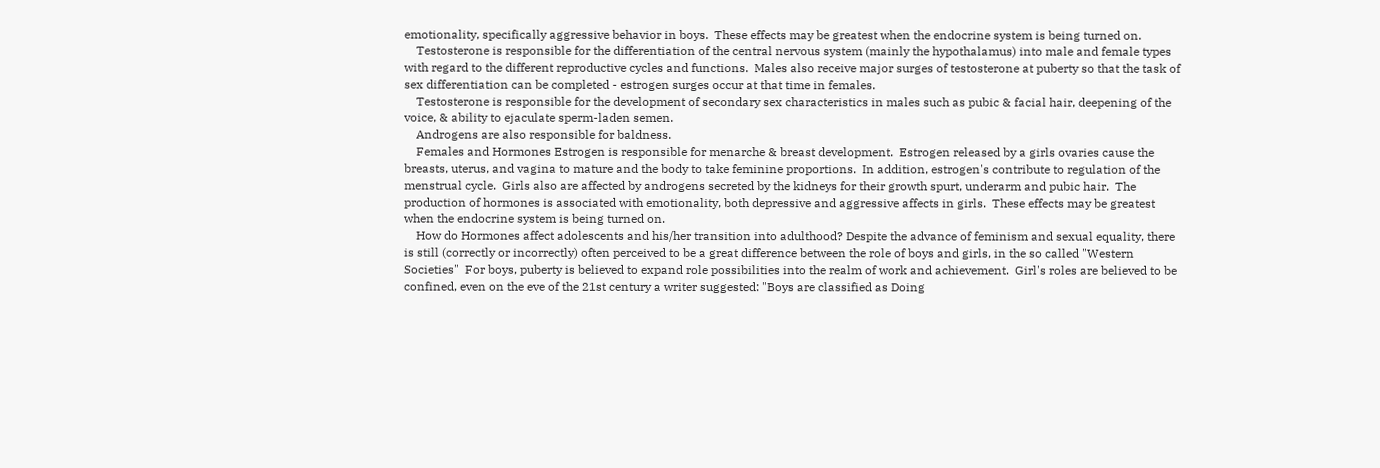emotionality, specifically aggressive behavior in boys.  These effects may be greatest when the endocrine system is being turned on.
    Testosterone is responsible for the differentiation of the central nervous system (mainly the hypothalamus) into male and female types with regard to the different reproductive cycles and functions.  Males also receive major surges of testosterone at puberty so that the task of sex differentiation can be completed - estrogen surges occur at that time in females.
    Testosterone is responsible for the development of secondary sex characteristics in males such as pubic & facial hair, deepening of the voice, & ability to ejaculate sperm-laden semen.
    Androgens are also responsible for baldness.
    Females and Hormones Estrogen is responsible for menarche & breast development.  Estrogen released by a girls ovaries cause the breasts, uterus, and vagina to mature and the body to take feminine proportions.  In addition, estrogen's contribute to regulation of the menstrual cycle.  Girls also are affected by androgens secreted by the kidneys for their growth spurt, underarm and pubic hair.  The production of hormones is associated with emotionality, both depressive and aggressive affects in girls.  These effects may be greatest when the endocrine system is being turned on.
    How do Hormones affect adolescents and his/her transition into adulthood? Despite the advance of feminism and sexual equality, there is still (correctly or incorrectly) often perceived to be a great difference between the role of boys and girls, in the so called "Western Societies"  For boys, puberty is believed to expand role possibilities into the realm of work and achievement.  Girl's roles are believed to be confined, even on the eve of the 21st century a writer suggested: "Boys are classified as Doing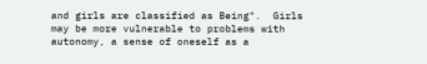and girls are classified as Being".  Girls may be more vulnerable to problems with autonomy, a sense of oneself as a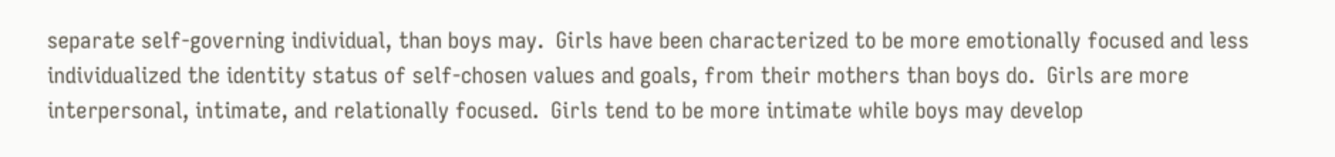separate self-governing individual, than boys may.  Girls have been characterized to be more emotionally focused and less individualized the identity status of self-chosen values and goals, from their mothers than boys do.  Girls are more interpersonal, intimate, and relationally focused.  Girls tend to be more intimate while boys may develop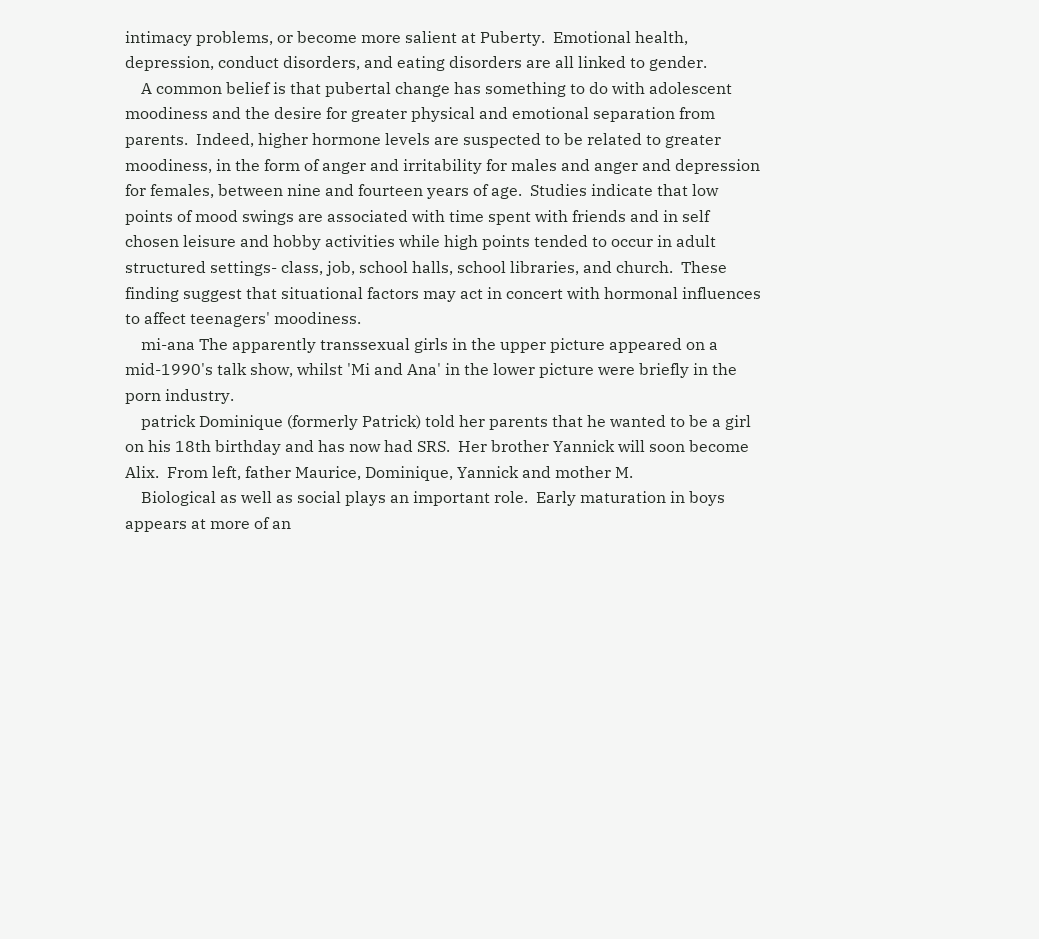intimacy problems, or become more salient at Puberty.  Emotional health, depression, conduct disorders, and eating disorders are all linked to gender.
    A common belief is that pubertal change has something to do with adolescent moodiness and the desire for greater physical and emotional separation from parents.  Indeed, higher hormone levels are suspected to be related to greater moodiness, in the form of anger and irritability for males and anger and depression for females, between nine and fourteen years of age.  Studies indicate that low points of mood swings are associated with time spent with friends and in self chosen leisure and hobby activities while high points tended to occur in adult structured settings- class, job, school halls, school libraries, and church.  These finding suggest that situational factors may act in concert with hormonal influences to affect teenagers' moodiness.
    mi-ana The apparently transsexual girls in the upper picture appeared on a mid-1990's talk show, whilst 'Mi and Ana' in the lower picture were briefly in the porn industry.
    patrick Dominique (formerly Patrick) told her parents that he wanted to be a girl on his 18th birthday and has now had SRS.  Her brother Yannick will soon become Alix.  From left, father Maurice, Dominique, Yannick and mother M.
    Biological as well as social plays an important role.  Early maturation in boys appears at more of an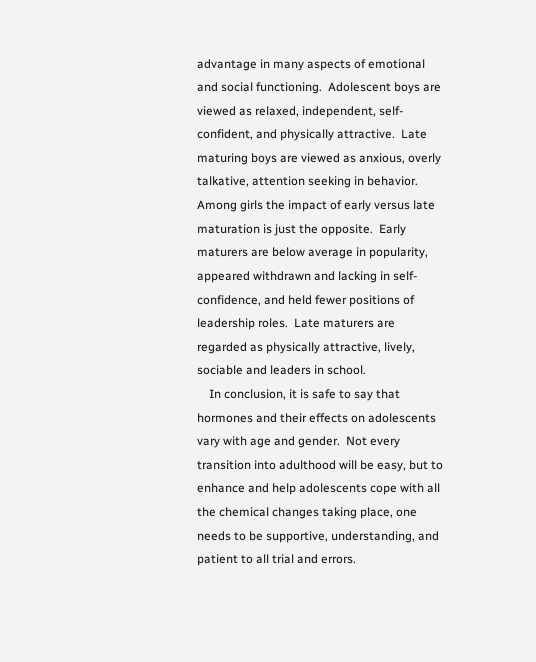advantage in many aspects of emotional and social functioning.  Adolescent boys are viewed as relaxed, independent, self-confident, and physically attractive.  Late maturing boys are viewed as anxious, overly talkative, attention seeking in behavior.  Among girls the impact of early versus late maturation is just the opposite.  Early maturers are below average in popularity, appeared withdrawn and lacking in self-confidence, and held fewer positions of leadership roles.  Late maturers are regarded as physically attractive, lively, sociable and leaders in school.
    In conclusion, it is safe to say that hormones and their effects on adolescents vary with age and gender.  Not every transition into adulthood will be easy, but to enhance and help adolescents cope with all the chemical changes taking place, one needs to be supportive, understanding, and patient to all trial and errors.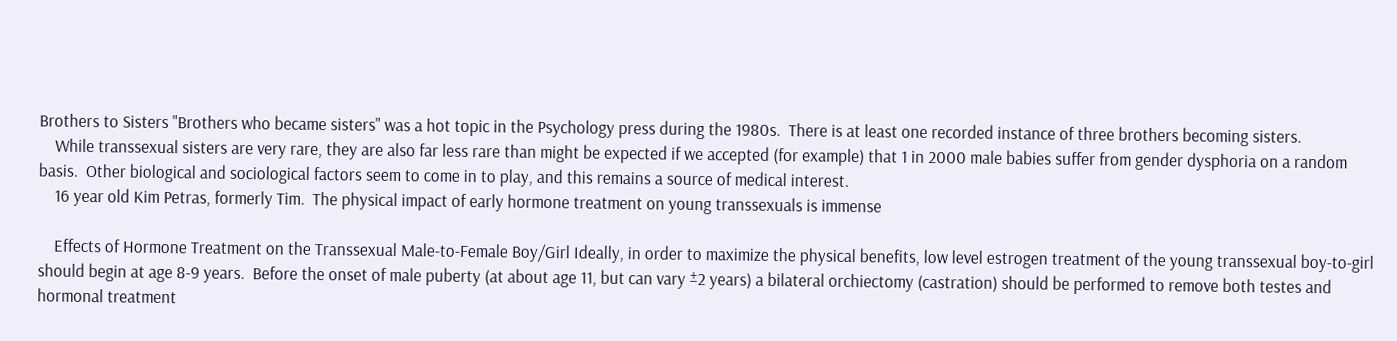Brothers to Sisters "Brothers who became sisters" was a hot topic in the Psychology press during the 1980s.  There is at least one recorded instance of three brothers becoming sisters.
    While transsexual sisters are very rare, they are also far less rare than might be expected if we accepted (for example) that 1 in 2000 male babies suffer from gender dysphoria on a random basis.  Other biological and sociological factors seem to come in to play, and this remains a source of medical interest.
    16 year old Kim Petras, formerly Tim.  The physical impact of early hormone treatment on young transsexuals is immense

    Effects of Hormone Treatment on the Transsexual Male-to-Female Boy/Girl Ideally, in order to maximize the physical benefits, low level estrogen treatment of the young transsexual boy-to-girl should begin at age 8-9 years.  Before the onset of male puberty (at about age 11, but can vary ±2 years) a bilateral orchiectomy (castration) should be performed to remove both testes and hormonal treatment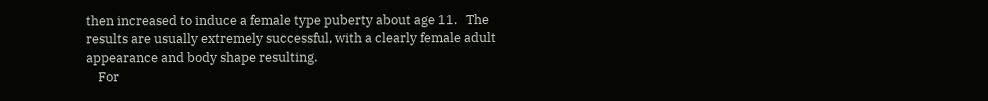then increased to induce a female type puberty about age 11.   The results are usually extremely successful, with a clearly female adult appearance and body shape resulting.
    For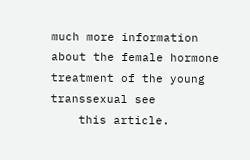much more information about the female hormone treatment of the young transsexual see
    this article.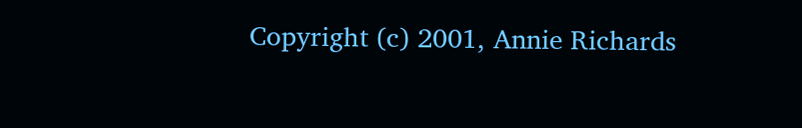Copyright (c) 2001, Annie Richards